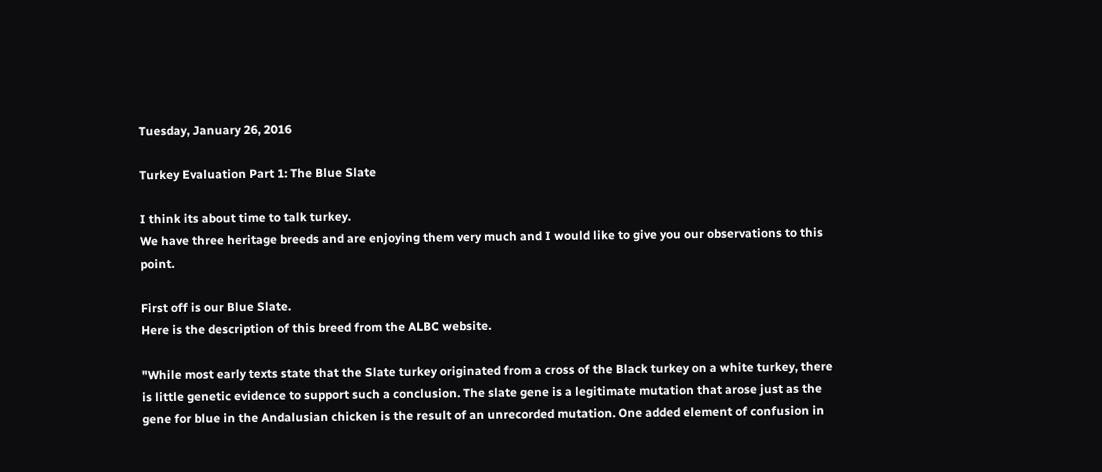Tuesday, January 26, 2016

Turkey Evaluation Part 1: The Blue Slate

I think its about time to talk turkey.
We have three heritage breeds and are enjoying them very much and I would like to give you our observations to this point.

First off is our Blue Slate.
Here is the description of this breed from the ALBC website.

"While most early texts state that the Slate turkey originated from a cross of the Black turkey on a white turkey, there is little genetic evidence to support such a conclusion. The slate gene is a legitimate mutation that arose just as the gene for blue in the Andalusian chicken is the result of an unrecorded mutation. One added element of confusion in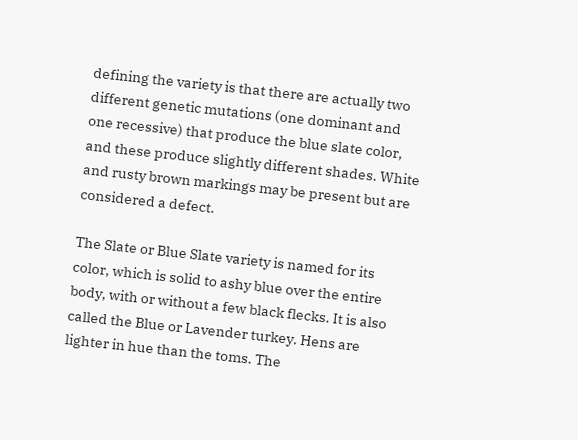defining the variety is that there are actually two different genetic mutations (one dominant and one recessive) that produce the blue slate color, and these produce slightly different shades. White and rusty brown markings may be present but are considered a defect.

The Slate or Blue Slate variety is named for its color, which is solid to ashy blue over the entire body, with or without a few black flecks. It is also called the Blue or Lavender turkey. Hens are lighter in hue than the toms. The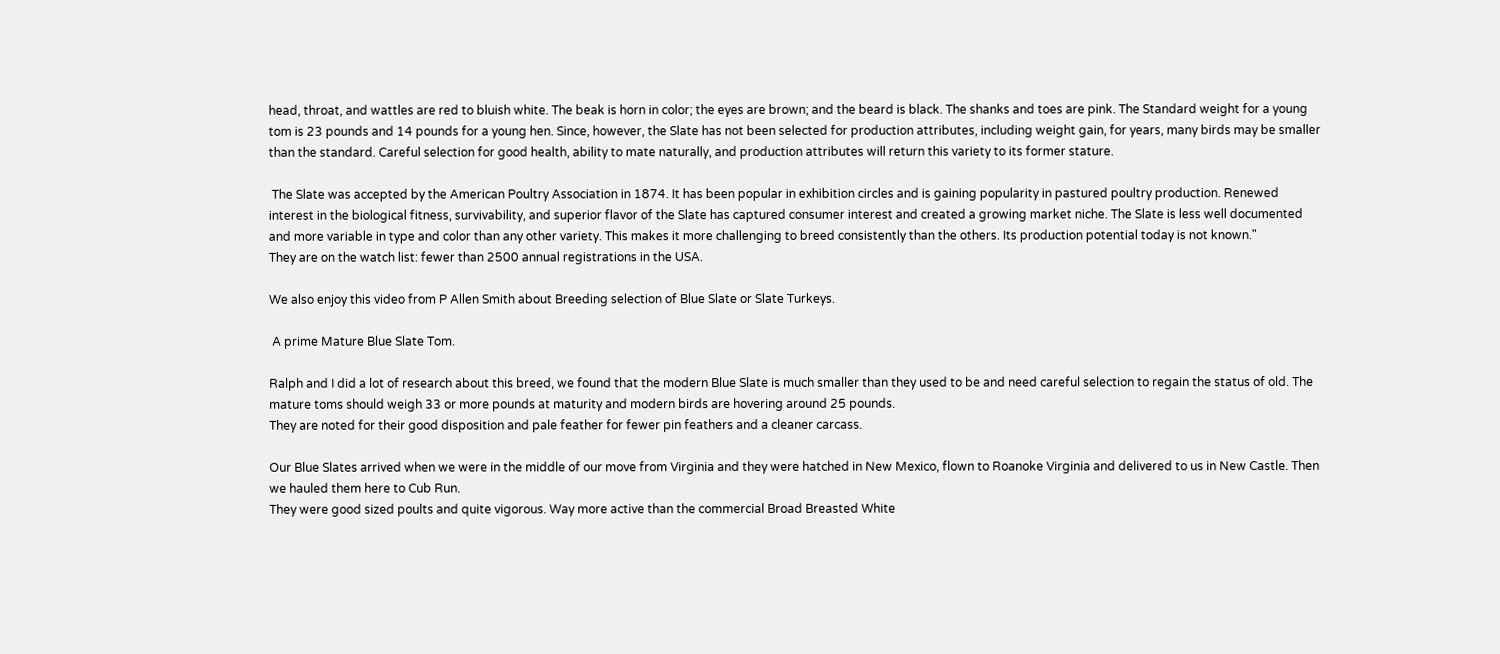head, throat, and wattles are red to bluish white. The beak is horn in color; the eyes are brown; and the beard is black. The shanks and toes are pink. The Standard weight for a young tom is 23 pounds and 14 pounds for a young hen. Since, however, the Slate has not been selected for production attributes, including weight gain, for years, many birds may be smaller than the standard. Careful selection for good health, ability to mate naturally, and production attributes will return this variety to its former stature.

 The Slate was accepted by the American Poultry Association in 1874. It has been popular in exhibition circles and is gaining popularity in pastured poultry production. Renewed interest in the biological fitness, survivability, and superior flavor of the Slate has captured consumer interest and created a growing market niche. The Slate is less well documented and more variable in type and color than any other variety. This makes it more challenging to breed consistently than the others. Its production potential today is not known."
They are on the watch list: fewer than 2500 annual registrations in the USA.

We also enjoy this video from P Allen Smith about Breeding selection of Blue Slate or Slate Turkeys.

 A prime Mature Blue Slate Tom.

Ralph and I did a lot of research about this breed, we found that the modern Blue Slate is much smaller than they used to be and need careful selection to regain the status of old. The mature toms should weigh 33 or more pounds at maturity and modern birds are hovering around 25 pounds.
They are noted for their good disposition and pale feather for fewer pin feathers and a cleaner carcass.

Our Blue Slates arrived when we were in the middle of our move from Virginia and they were hatched in New Mexico, flown to Roanoke Virginia and delivered to us in New Castle. Then we hauled them here to Cub Run.
They were good sized poults and quite vigorous. Way more active than the commercial Broad Breasted White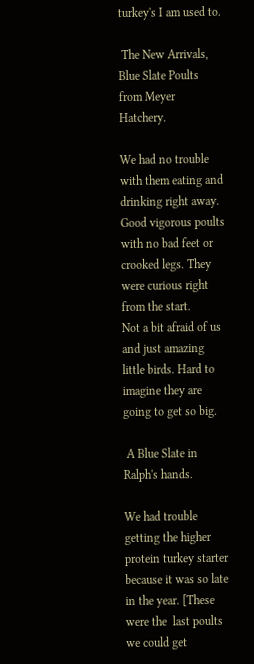turkey's I am used to.

 The New Arrivals, Blue Slate Poults from Meyer Hatchery.

We had no trouble with them eating and drinking right away. Good vigorous poults with no bad feet or crooked legs. They were curious right from the start.
Not a bit afraid of us and just amazing little birds. Hard to imagine they are going to get so big.

 A Blue Slate in Ralph's hands.

We had trouble getting the higher protein turkey starter because it was so late in the year. [These were the  last poults we could get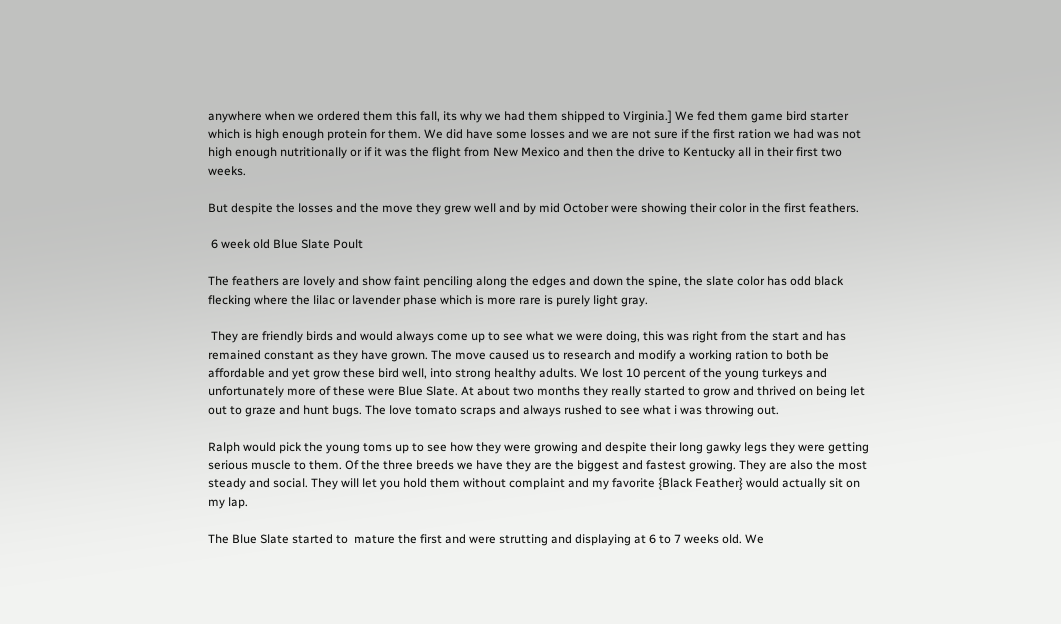anywhere when we ordered them this fall, its why we had them shipped to Virginia.] We fed them game bird starter which is high enough protein for them. We did have some losses and we are not sure if the first ration we had was not high enough nutritionally or if it was the flight from New Mexico and then the drive to Kentucky all in their first two weeks.

But despite the losses and the move they grew well and by mid October were showing their color in the first feathers.

 6 week old Blue Slate Poult

The feathers are lovely and show faint penciling along the edges and down the spine, the slate color has odd black flecking where the lilac or lavender phase which is more rare is purely light gray.

 They are friendly birds and would always come up to see what we were doing, this was right from the start and has remained constant as they have grown. The move caused us to research and modify a working ration to both be affordable and yet grow these bird well, into strong healthy adults. We lost 10 percent of the young turkeys and unfortunately more of these were Blue Slate. At about two months they really started to grow and thrived on being let out to graze and hunt bugs. The love tomato scraps and always rushed to see what i was throwing out.

Ralph would pick the young toms up to see how they were growing and despite their long gawky legs they were getting serious muscle to them. Of the three breeds we have they are the biggest and fastest growing. They are also the most steady and social. They will let you hold them without complaint and my favorite {Black Feather} would actually sit on my lap.

The Blue Slate started to  mature the first and were strutting and displaying at 6 to 7 weeks old. We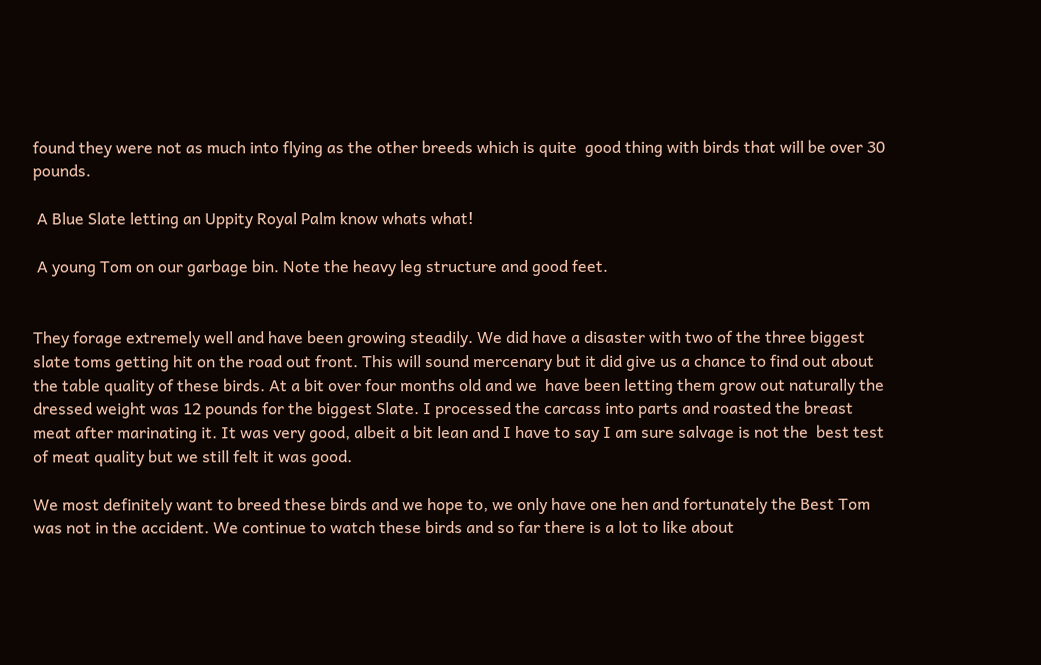found they were not as much into flying as the other breeds which is quite  good thing with birds that will be over 30 pounds.

 A Blue Slate letting an Uppity Royal Palm know whats what!

 A young Tom on our garbage bin. Note the heavy leg structure and good feet.


They forage extremely well and have been growing steadily. We did have a disaster with two of the three biggest slate toms getting hit on the road out front. This will sound mercenary but it did give us a chance to find out about the table quality of these birds. At a bit over four months old and we  have been letting them grow out naturally the dressed weight was 12 pounds for the biggest Slate. I processed the carcass into parts and roasted the breast meat after marinating it. It was very good, albeit a bit lean and I have to say I am sure salvage is not the  best test of meat quality but we still felt it was good.

We most definitely want to breed these birds and we hope to, we only have one hen and fortunately the Best Tom was not in the accident. We continue to watch these birds and so far there is a lot to like about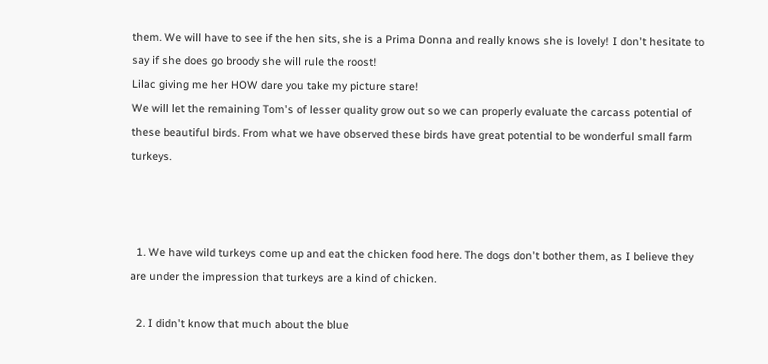them. We will have to see if the hen sits, she is a Prima Donna and really knows she is lovely! I don't hesitate to say if she does go broody she will rule the roost!
Lilac giving me her HOW dare you take my picture stare!
We will let the remaining Tom's of lesser quality grow out so we can properly evaluate the carcass potential of these beautiful birds. From what we have observed these birds have great potential to be wonderful small farm turkeys.



  1. We have wild turkeys come up and eat the chicken food here. The dogs don't bother them, as I believe they are under the impression that turkeys are a kind of chicken.

  2. I didn't know that much about the blue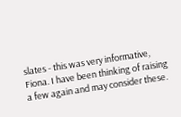slates - this was very informative, Fiona. I have been thinking of raising a few again and may consider these.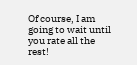Of course, I am going to wait until you rate all the rest!